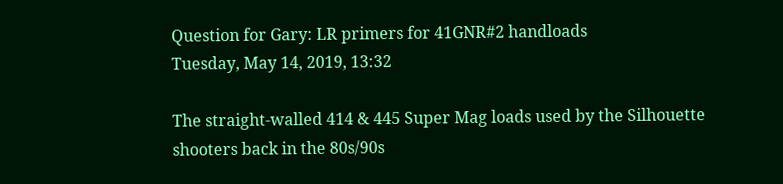Question for Gary: LR primers for 41GNR#2 handloads
Tuesday, May 14, 2019, 13:32

The straight-walled 414 & 445 Super Mag loads used by the Silhouette shooters back in the 80s/90s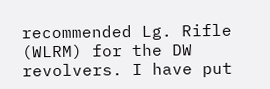recommended Lg. Rifle (WLRM) for the DW revolvers. I have put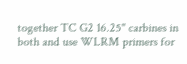together TC G2 16.25" carbines in both and use WLRM primers for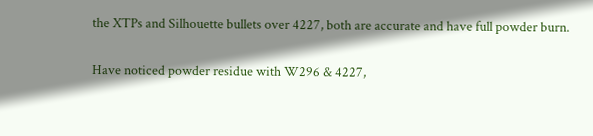the XTPs and Silhouette bullets over 4227, both are accurate and have full powder burn.

Have noticed powder residue with W296 & 4227,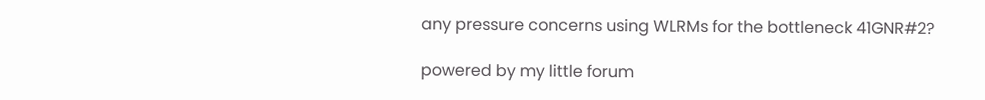any pressure concerns using WLRMs for the bottleneck 41GNR#2?

powered by my little forum